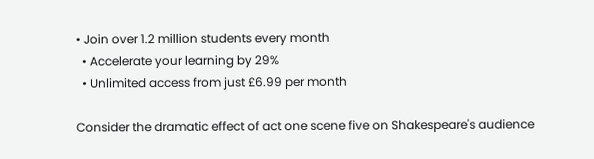• Join over 1.2 million students every month
  • Accelerate your learning by 29%
  • Unlimited access from just £6.99 per month

Consider the dramatic effect of act one scene five on Shakespeare's audience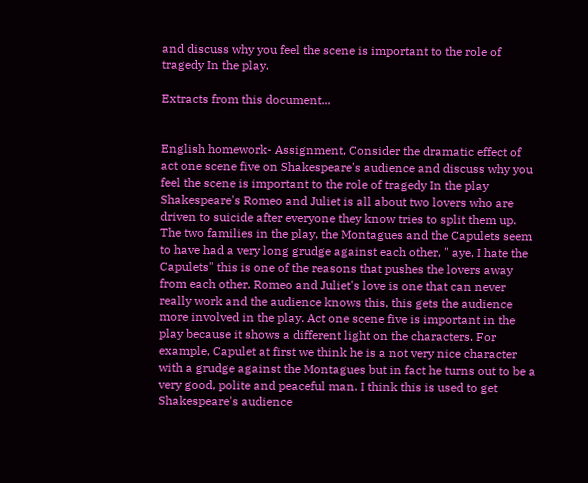and discuss why you feel the scene is important to the role of tragedy In the play.

Extracts from this document...


English homework- Assignment, Consider the dramatic effect of act one scene five on Shakespeare's audience and discuss why you feel the scene is important to the role of tragedy In the play Shakespeare's Romeo and Juliet is all about two lovers who are driven to suicide after everyone they know tries to split them up. The two families in the play, the Montagues and the Capulets seem to have had a very long grudge against each other, " aye, I hate the Capulets" this is one of the reasons that pushes the lovers away from each other. Romeo and Juliet's love is one that can never really work and the audience knows this, this gets the audience more involved in the play. Act one scene five is important in the play because it shows a different light on the characters. For example, Capulet at first we think he is a not very nice character with a grudge against the Montagues but in fact he turns out to be a very good, polite and peaceful man. I think this is used to get Shakespeare's audience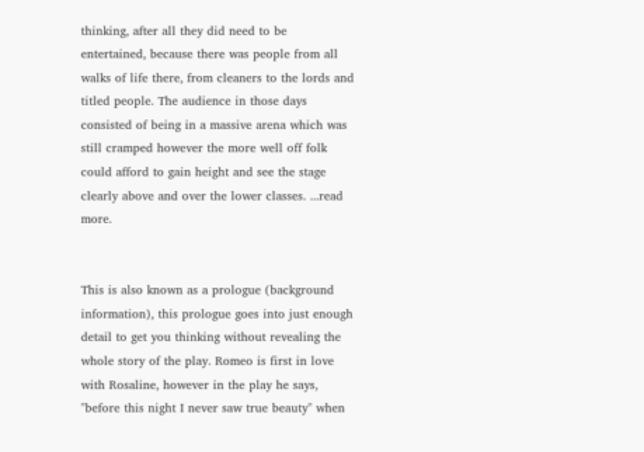thinking, after all they did need to be entertained, because there was people from all walks of life there, from cleaners to the lords and titled people. The audience in those days consisted of being in a massive arena which was still cramped however the more well off folk could afford to gain height and see the stage clearly above and over the lower classes. ...read more.


This is also known as a prologue (background information), this prologue goes into just enough detail to get you thinking without revealing the whole story of the play. Romeo is first in love with Rosaline, however in the play he says, "before this night I never saw true beauty" when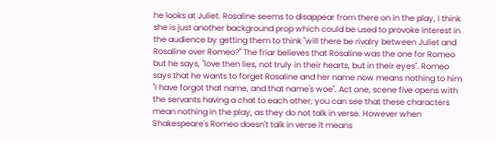he looks at Juliet. Rosaline seems to disappear from there on in the play, I think she is just another background prop which could be used to provoke Interest in the audience by getting them to think "will there be rivalry between Juliet and Rosaline over Romeo?" The friar believes that Rosaline was the one for Romeo but he says, "love then lies, not truly in their hearts, but in their eyes". Romeo says that he wants to forget Rosaline and her name now means nothing to him "I have forgot that name, and that name's woe". Act one, scene five opens with the servants having a chat to each other; you can see that these characters mean nothing in the play, as they do not talk in verse. However when Shakespeare's Romeo doesn't talk in verse it means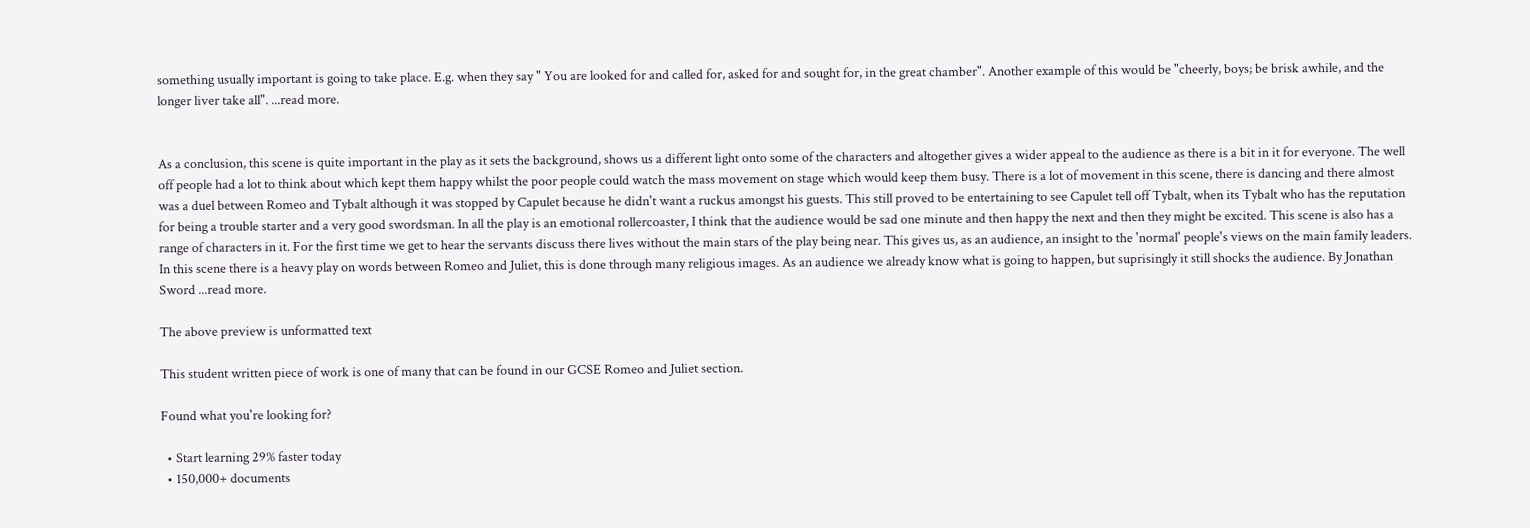something usually important is going to take place. E.g. when they say " You are looked for and called for, asked for and sought for, in the great chamber". Another example of this would be "cheerly, boys; be brisk awhile, and the longer liver take all". ...read more.


As a conclusion, this scene is quite important in the play as it sets the background, shows us a different light onto some of the characters and altogether gives a wider appeal to the audience as there is a bit in it for everyone. The well off people had a lot to think about which kept them happy whilst the poor people could watch the mass movement on stage which would keep them busy. There is a lot of movement in this scene, there is dancing and there almost was a duel between Romeo and Tybalt although it was stopped by Capulet because he didn't want a ruckus amongst his guests. This still proved to be entertaining to see Capulet tell off Tybalt, when its Tybalt who has the reputation for being a trouble starter and a very good swordsman. In all the play is an emotional rollercoaster, I think that the audience would be sad one minute and then happy the next and then they might be excited. This scene is also has a range of characters in it. For the first time we get to hear the servants discuss there lives without the main stars of the play being near. This gives us, as an audience, an insight to the 'normal' people's views on the main family leaders. In this scene there is a heavy play on words between Romeo and Juliet, this is done through many religious images. As an audience we already know what is going to happen, but suprisingly it still shocks the audience. By Jonathan Sword ...read more.

The above preview is unformatted text

This student written piece of work is one of many that can be found in our GCSE Romeo and Juliet section.

Found what you're looking for?

  • Start learning 29% faster today
  • 150,000+ documents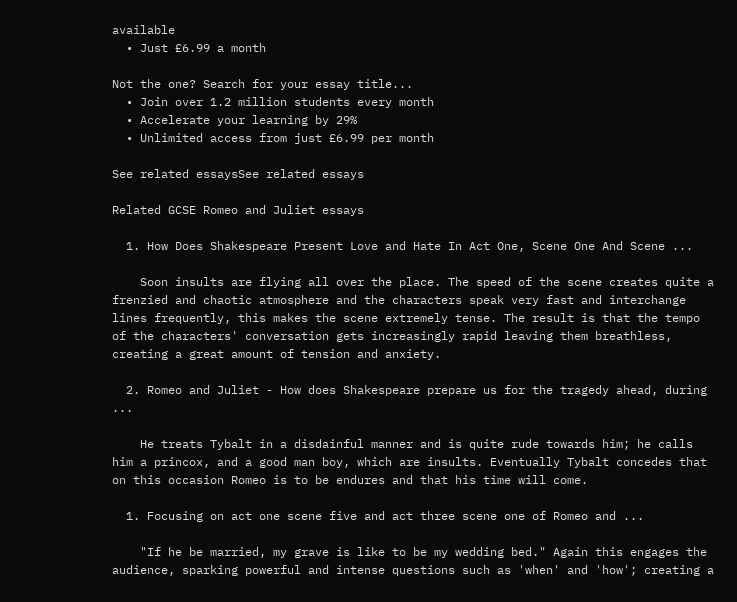available
  • Just £6.99 a month

Not the one? Search for your essay title...
  • Join over 1.2 million students every month
  • Accelerate your learning by 29%
  • Unlimited access from just £6.99 per month

See related essaysSee related essays

Related GCSE Romeo and Juliet essays

  1. How Does Shakespeare Present Love and Hate In Act One, Scene One And Scene ...

    Soon insults are flying all over the place. The speed of the scene creates quite a frenzied and chaotic atmosphere and the characters speak very fast and interchange lines frequently, this makes the scene extremely tense. The result is that the tempo of the characters' conversation gets increasingly rapid leaving them breathless, creating a great amount of tension and anxiety.

  2. Romeo and Juliet - How does Shakespeare prepare us for the tragedy ahead, during ...

    He treats Tybalt in a disdainful manner and is quite rude towards him; he calls him a princox, and a good man boy, which are insults. Eventually Tybalt concedes that on this occasion Romeo is to be endures and that his time will come.

  1. Focusing on act one scene five and act three scene one of Romeo and ...

    "If he be married, my grave is like to be my wedding bed." Again this engages the audience, sparking powerful and intense questions such as 'when' and 'how'; creating a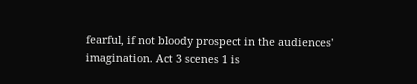fearful, if not bloody prospect in the audiences' imagination. Act 3 scenes 1 is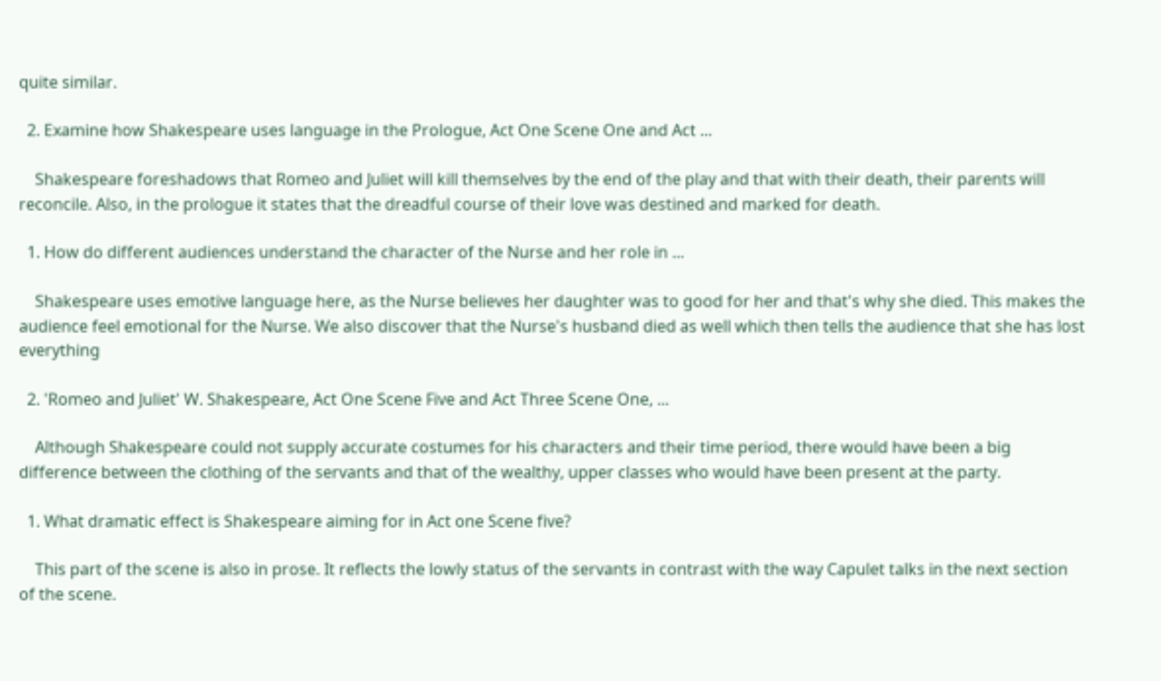quite similar.

  2. Examine how Shakespeare uses language in the Prologue, Act One Scene One and Act ...

    Shakespeare foreshadows that Romeo and Juliet will kill themselves by the end of the play and that with their death, their parents will reconcile. Also, in the prologue it states that the dreadful course of their love was destined and marked for death.

  1. How do different audiences understand the character of the Nurse and her role in ...

    Shakespeare uses emotive language here, as the Nurse believes her daughter was to good for her and that's why she died. This makes the audience feel emotional for the Nurse. We also discover that the Nurse's husband died as well which then tells the audience that she has lost everything

  2. 'Romeo and Juliet' W. Shakespeare, Act One Scene Five and Act Three Scene One, ...

    Although Shakespeare could not supply accurate costumes for his characters and their time period, there would have been a big difference between the clothing of the servants and that of the wealthy, upper classes who would have been present at the party.

  1. What dramatic effect is Shakespeare aiming for in Act one Scene five?

    This part of the scene is also in prose. It reflects the lowly status of the servants in contrast with the way Capulet talks in the next section of the scene.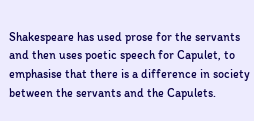Shakespeare has used prose for the servants and then uses poetic speech for Capulet, to emphasise that there is a difference in society between the servants and the Capulets.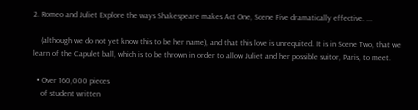2. Romeo and Juliet Explore the ways Shakespeare makes Act One, Scene Five dramatically effective. ...

    (although we do not yet know this to be her name), and that this love is unrequited. It is in Scene Two, that we learn of the Capulet ball, which is to be thrown in order to allow Juliet and her possible suitor, Paris, to meet.

  • Over 160,000 pieces
    of student written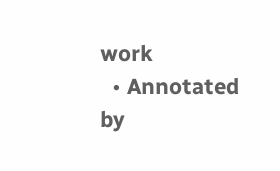work
  • Annotated by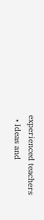experienced teachers
  • Ideas and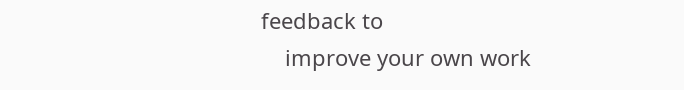feedback to
    improve your own work